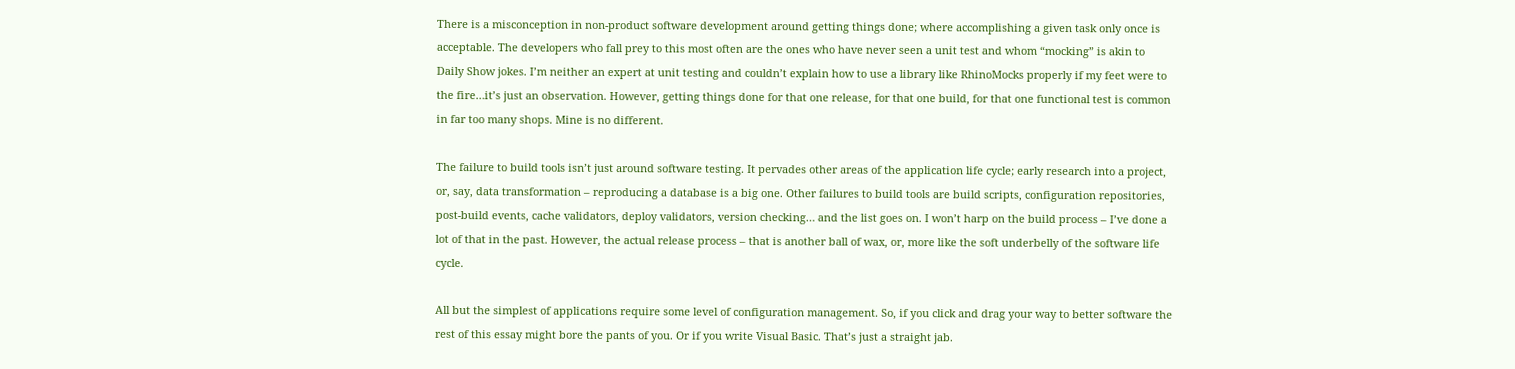There is a misconception in non-product software development around getting things done; where accomplishing a given task only once is acceptable. The developers who fall prey to this most often are the ones who have never seen a unit test and whom “mocking” is akin to Daily Show jokes. I’m neither an expert at unit testing and couldn’t explain how to use a library like RhinoMocks properly if my feet were to the fire…it’s just an observation. However, getting things done for that one release, for that one build, for that one functional test is common in far too many shops. Mine is no different.

The failure to build tools isn’t just around software testing. It pervades other areas of the application life cycle; early research into a project, or, say, data transformation – reproducing a database is a big one. Other failures to build tools are build scripts, configuration repositories, post-build events, cache validators, deploy validators, version checking… and the list goes on. I won’t harp on the build process – I’ve done a lot of that in the past. However, the actual release process – that is another ball of wax, or, more like the soft underbelly of the software life cycle.

All but the simplest of applications require some level of configuration management. So, if you click and drag your way to better software the rest of this essay might bore the pants of you. Or if you write Visual Basic. That’s just a straight jab.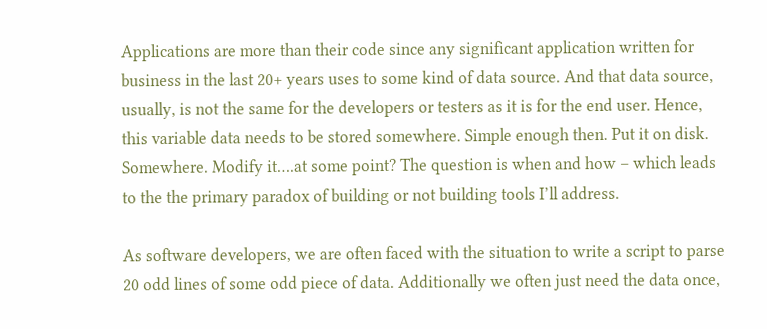Applications are more than their code since any significant application written for business in the last 20+ years uses to some kind of data source. And that data source, usually, is not the same for the developers or testers as it is for the end user. Hence, this variable data needs to be stored somewhere. Simple enough then. Put it on disk. Somewhere. Modify it….at some point? The question is when and how – which leads to the the primary paradox of building or not building tools I’ll address.

As software developers, we are often faced with the situation to write a script to parse 20 odd lines of some odd piece of data. Additionally we often just need the data once,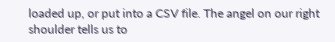loaded up, or put into a CSV file. The angel on our right shoulder tells us to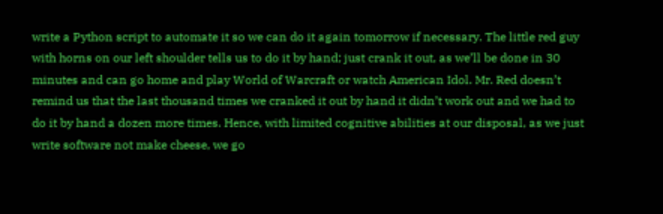write a Python script to automate it so we can do it again tomorrow if necessary. The little red guy with horns on our left shoulder tells us to do it by hand; just crank it out, as we’ll be done in 30 minutes and can go home and play World of Warcraft or watch American Idol. Mr. Red doesn’t remind us that the last thousand times we cranked it out by hand it didn’t work out and we had to do it by hand a dozen more times. Hence, with limited cognitive abilities at our disposal, as we just write software not make cheese, we go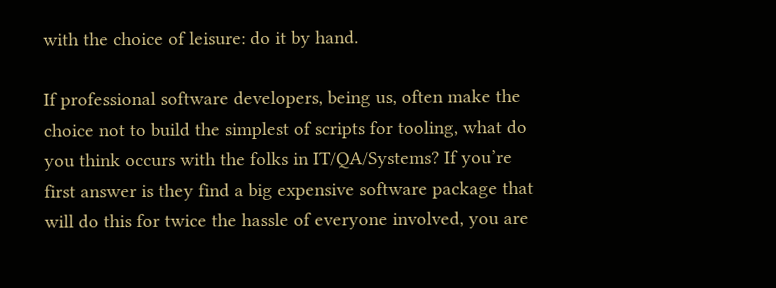with the choice of leisure: do it by hand.

If professional software developers, being us, often make the choice not to build the simplest of scripts for tooling, what do you think occurs with the folks in IT/QA/Systems? If you’re first answer is they find a big expensive software package that will do this for twice the hassle of everyone involved, you are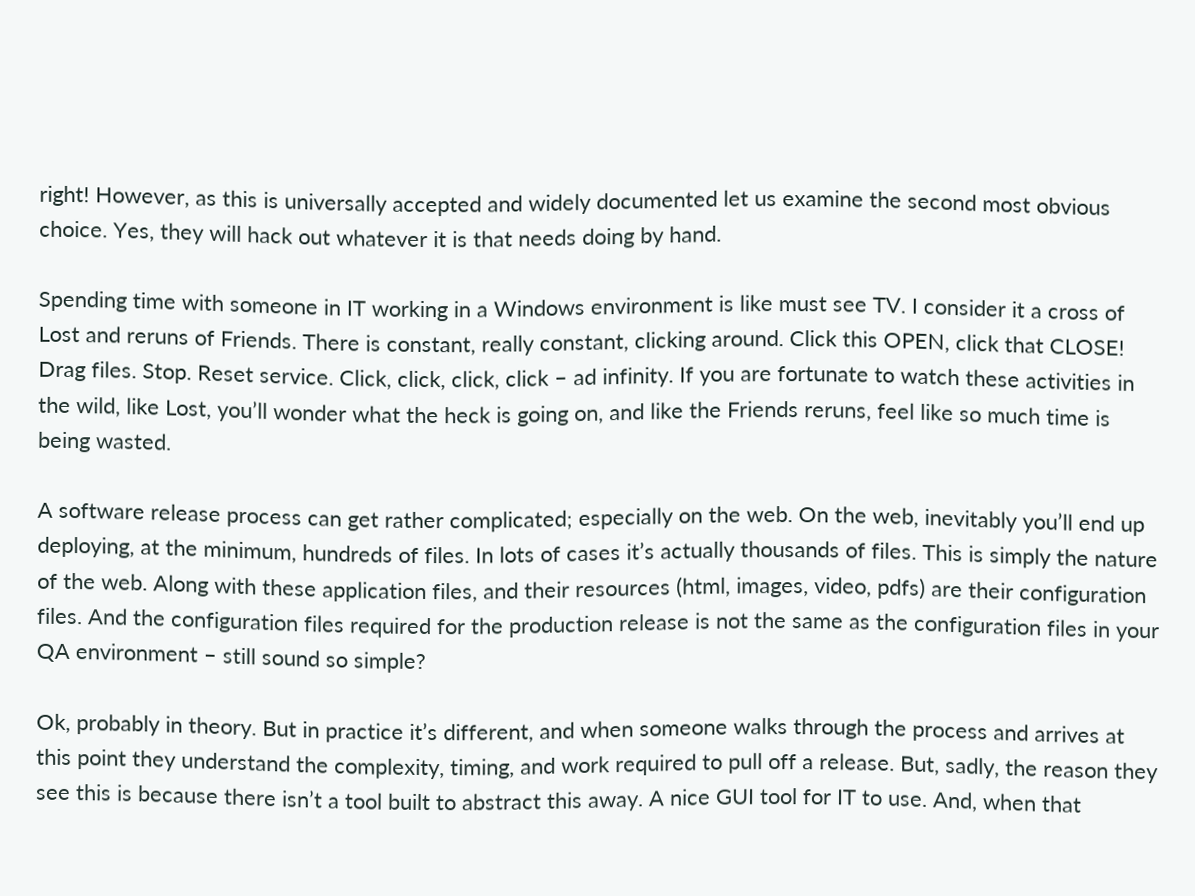right! However, as this is universally accepted and widely documented let us examine the second most obvious choice. Yes, they will hack out whatever it is that needs doing by hand.

Spending time with someone in IT working in a Windows environment is like must see TV. I consider it a cross of Lost and reruns of Friends. There is constant, really constant, clicking around. Click this OPEN, click that CLOSE! Drag files. Stop. Reset service. Click, click, click, click – ad infinity. If you are fortunate to watch these activities in the wild, like Lost, you’ll wonder what the heck is going on, and like the Friends reruns, feel like so much time is being wasted.

A software release process can get rather complicated; especially on the web. On the web, inevitably you’ll end up deploying, at the minimum, hundreds of files. In lots of cases it’s actually thousands of files. This is simply the nature of the web. Along with these application files, and their resources (html, images, video, pdfs) are their configuration files. And the configuration files required for the production release is not the same as the configuration files in your QA environment – still sound so simple?

Ok, probably in theory. But in practice it’s different, and when someone walks through the process and arrives at this point they understand the complexity, timing, and work required to pull off a release. But, sadly, the reason they see this is because there isn’t a tool built to abstract this away. A nice GUI tool for IT to use. And, when that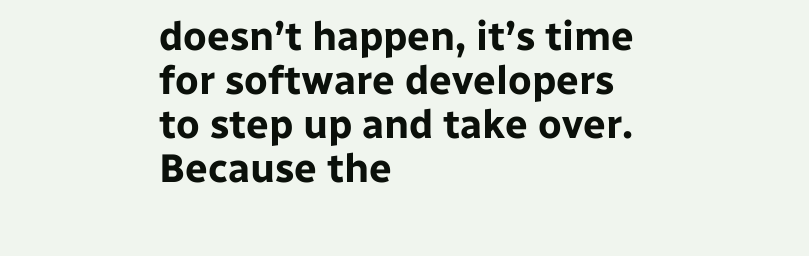doesn’t happen, it’s time for software developers to step up and take over. Because the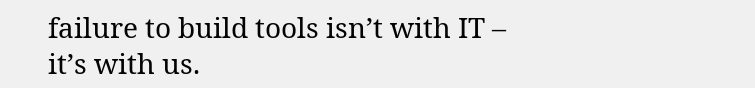failure to build tools isn’t with IT – it’s with us.